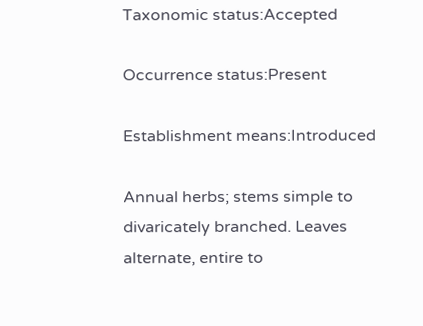Taxonomic status:Accepted

Occurrence status:Present

Establishment means:Introduced

Annual herbs; stems simple to divaricately branched. Leaves alternate, entire to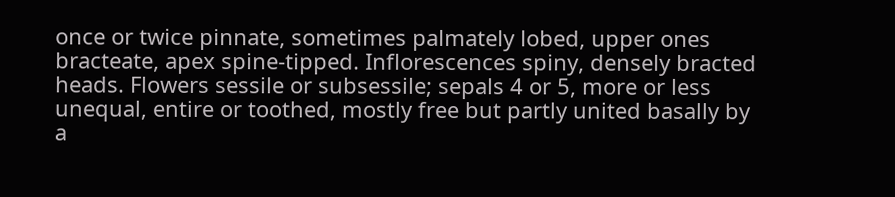once or twice pinnate, sometimes palmately lobed, upper ones bracteate, apex spine-tipped. Inflorescences spiny, densely bracted heads. Flowers sessile or subsessile; sepals 4 or 5, more or less unequal, entire or toothed, mostly free but partly united basally by a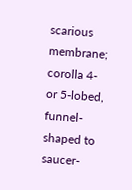scarious membrane; corolla 4- or 5-lobed, funnel-shaped to saucer-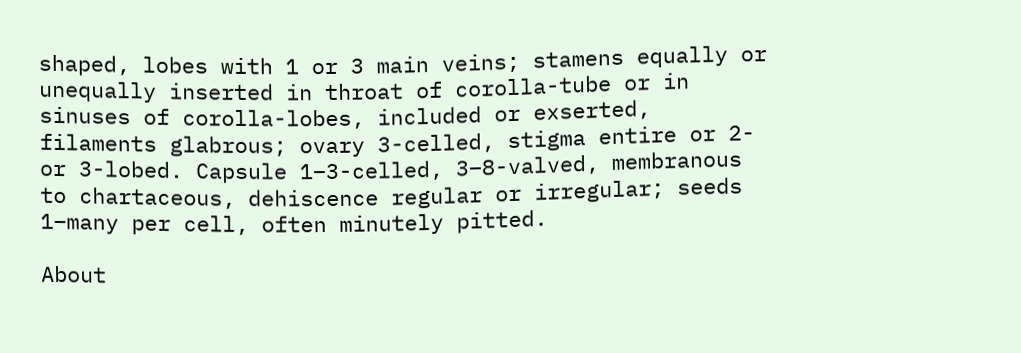shaped, lobes with 1 or 3 main veins; stamens equally or unequally inserted in throat of corolla-tube or in sinuses of corolla-lobes, included or exserted, filaments glabrous; ovary 3-celled, stigma entire or 2- or 3-lobed. Capsule 1–3-celled, 3–8-valved, membranous to chartaceous, dehiscence regular or irregular; seeds 1–many per cell, often minutely pitted.

About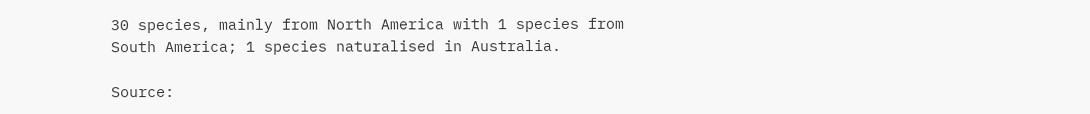30 species, mainly from North America with 1 species from South America; 1 species naturalised in Australia.

Source: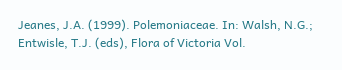Jeanes, J.A. (1999). Polemoniaceae. In: Walsh, N.G.; Entwisle, T.J. (eds), Flora of Victoria Vol.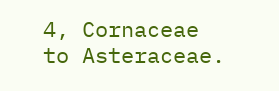4, Cornaceae to Asteraceae.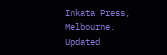Inkata Press, Melbourne.
Updated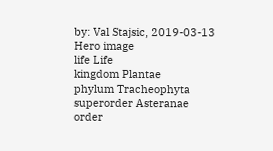by: Val Stajsic, 2019-03-13
Hero image
life Life
kingdom Plantae
phylum Tracheophyta
superorder Asteranae
order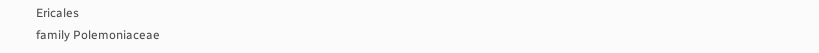Ericales
family Polemoniaceae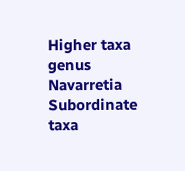Higher taxa
genus Navarretia
Subordinate taxa